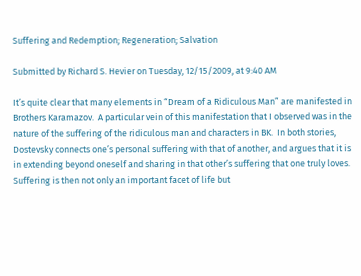Suffering and Redemption; Regeneration; Salvation

Submitted by Richard S. Hevier on Tuesday, 12/15/2009, at 9:40 AM

It’s quite clear that many elements in “Dream of a Ridiculous Man” are manifested in Brothers Karamazov.  A particular vein of this manifestation that I observed was in the nature of the suffering of the ridiculous man and characters in BK.  In both stories, Dostevsky connects one’s personal suffering with that of another, and argues that it is in extending beyond oneself and sharing in that other’s suffering that one truly loves.  Suffering is then not only an important facet of life but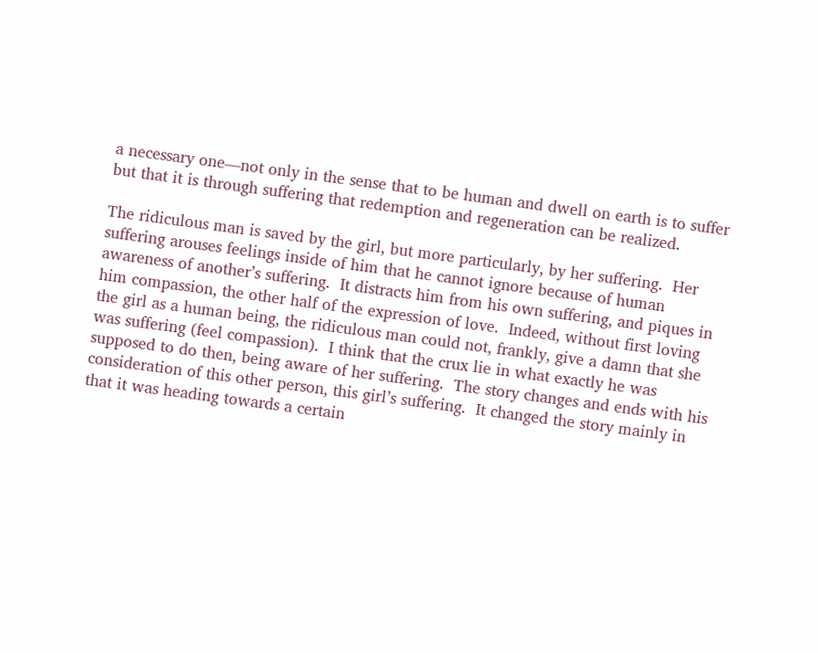a necessary one—not only in the sense that to be human and dwell on earth is to suffer but that it is through suffering that redemption and regeneration can be realized.

The ridiculous man is saved by the girl, but more particularly, by her suffering.  Her suffering arouses feelings inside of him that he cannot ignore because of human awareness of another’s suffering.  It distracts him from his own suffering, and piques in him compassion, the other half of the expression of love.  Indeed, without first loving the girl as a human being, the ridiculous man could not, frankly, give a damn that she was suffering (feel compassion).  I think that the crux lie in what exactly he was supposed to do then, being aware of her suffering.  The story changes and ends with his consideration of this other person, this girl’s suffering.  It changed the story mainly in that it was heading towards a certain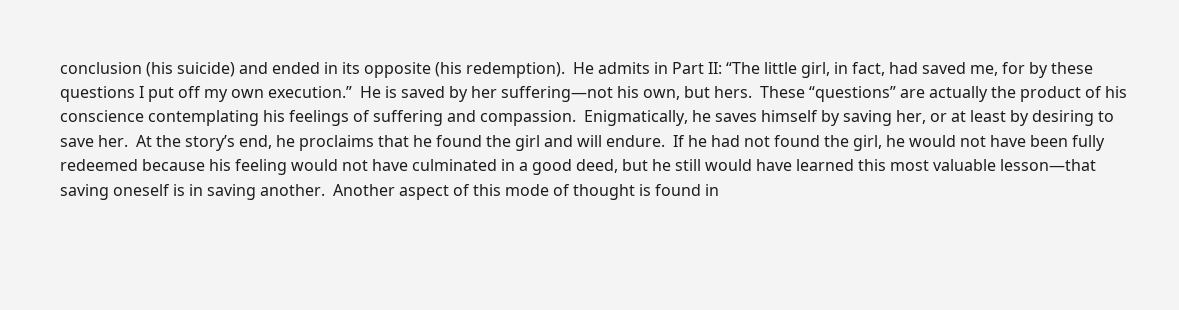conclusion (his suicide) and ended in its opposite (his redemption).  He admits in Part II: “The little girl, in fact, had saved me, for by these questions I put off my own execution.”  He is saved by her suffering—not his own, but hers.  These “questions” are actually the product of his conscience contemplating his feelings of suffering and compassion.  Enigmatically, he saves himself by saving her, or at least by desiring to save her.  At the story’s end, he proclaims that he found the girl and will endure.  If he had not found the girl, he would not have been fully redeemed because his feeling would not have culminated in a good deed, but he still would have learned this most valuable lesson—that saving oneself is in saving another.  Another aspect of this mode of thought is found in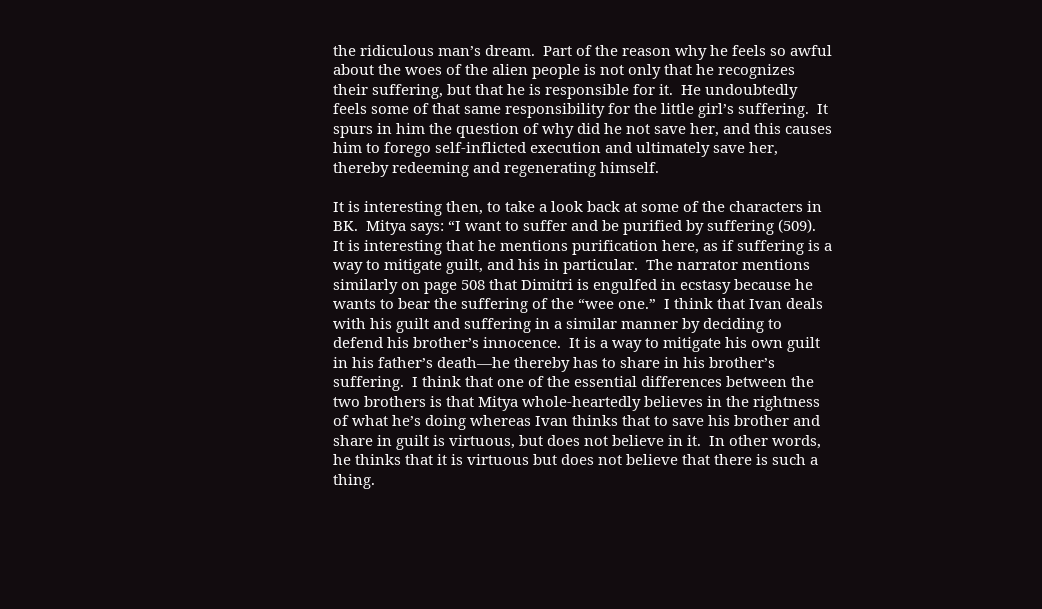the ridiculous man’s dream.  Part of the reason why he feels so awful about the woes of the alien people is not only that he recognizes their suffering, but that he is responsible for it.  He undoubtedly feels some of that same responsibility for the little girl’s suffering.  It spurs in him the question of why did he not save her, and this causes him to forego self-inflicted execution and ultimately save her, thereby redeeming and regenerating himself.

It is interesting then, to take a look back at some of the characters in BK.  Mitya says: “I want to suffer and be purified by suffering (509).  It is interesting that he mentions purification here, as if suffering is a way to mitigate guilt, and his in particular.  The narrator mentions similarly on page 508 that Dimitri is engulfed in ecstasy because he wants to bear the suffering of the “wee one.”  I think that Ivan deals with his guilt and suffering in a similar manner by deciding to defend his brother’s innocence.  It is a way to mitigate his own guilt in his father’s death—he thereby has to share in his brother’s suffering.  I think that one of the essential differences between the two brothers is that Mitya whole-heartedly believes in the rightness of what he’s doing whereas Ivan thinks that to save his brother and share in guilt is virtuous, but does not believe in it.  In other words, he thinks that it is virtuous but does not believe that there is such a thing.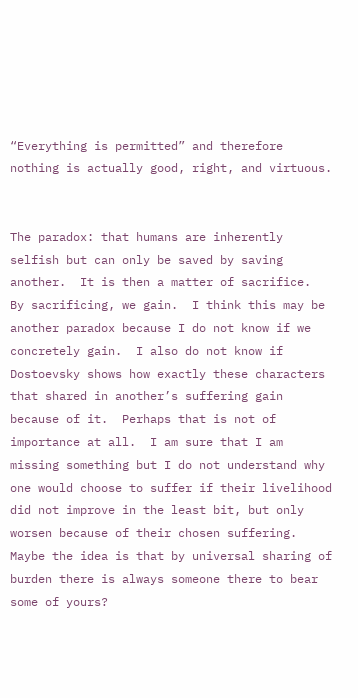“Everything is permitted” and therefore nothing is actually good, right, and virtuous.


The paradox: that humans are inherently selfish but can only be saved by saving another.  It is then a matter of sacrifice.  By sacrificing, we gain.  I think this may be another paradox because I do not know if we concretely gain.  I also do not know if Dostoevsky shows how exactly these characters that shared in another’s suffering gain because of it.  Perhaps that is not of importance at all.  I am sure that I am missing something but I do not understand why one would choose to suffer if their livelihood did not improve in the least bit, but only worsen because of their chosen suffering.  Maybe the idea is that by universal sharing of burden there is always someone there to bear some of yours?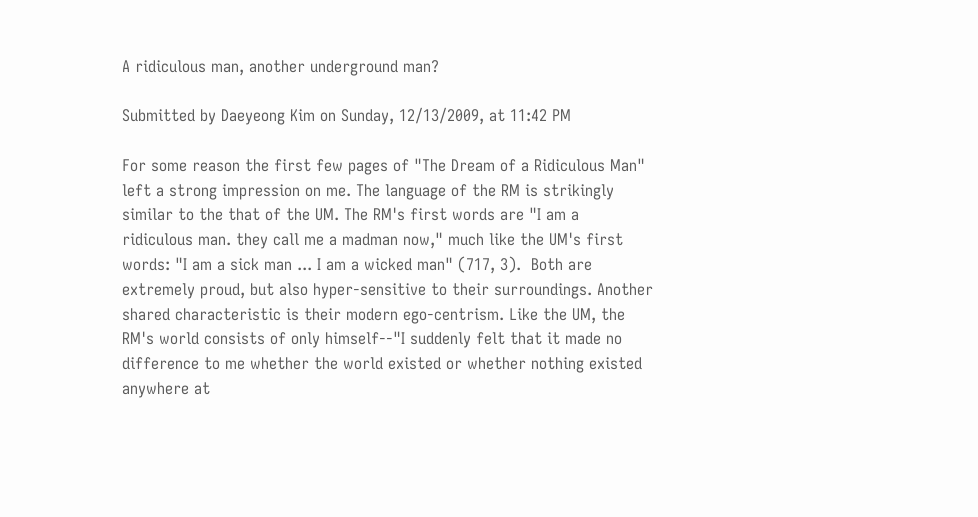A ridiculous man, another underground man?

Submitted by Daeyeong Kim on Sunday, 12/13/2009, at 11:42 PM

For some reason the first few pages of "The Dream of a Ridiculous Man" left a strong impression on me. The language of the RM is strikingly similar to the that of the UM. The RM's first words are "I am a ridiculous man. they call me a madman now," much like the UM's first words: "I am a sick man ... I am a wicked man" (717, 3).  Both are extremely proud, but also hyper-sensitive to their surroundings. Another shared characteristic is their modern ego-centrism. Like the UM, the RM's world consists of only himself--"I suddenly felt that it made no difference to me whether the world existed or whether nothing existed anywhere at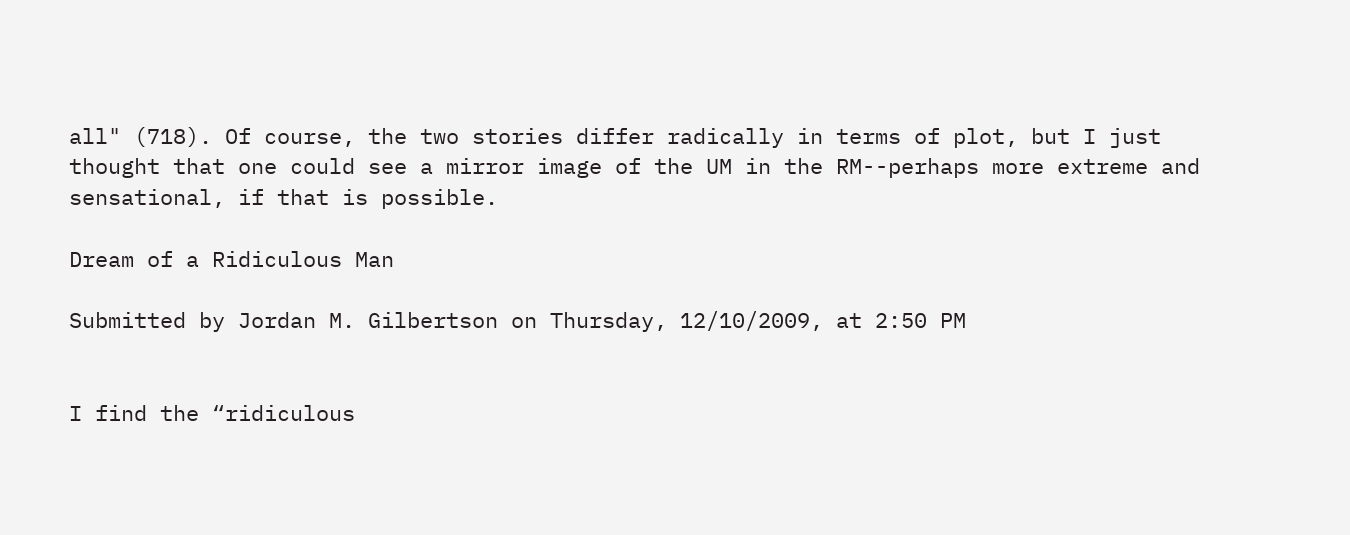all" (718). Of course, the two stories differ radically in terms of plot, but I just thought that one could see a mirror image of the UM in the RM--perhaps more extreme and sensational, if that is possible.

Dream of a Ridiculous Man

Submitted by Jordan M. Gilbertson on Thursday, 12/10/2009, at 2:50 PM


I find the “ridiculous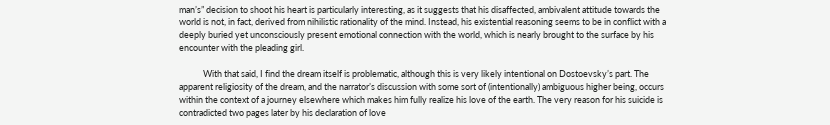man’s” decision to shoot his heart is particularly interesting, as it suggests that his disaffected, ambivalent attitude towards the world is not, in fact, derived from nihilistic rationality of the mind. Instead, his existential reasoning seems to be in conflict with a deeply buried yet unconsciously present emotional connection with the world, which is nearly brought to the surface by his encounter with the pleading girl.

            With that said, I find the dream itself is problematic, although this is very likely intentional on Dostoevsky’s part. The apparent religiosity of the dream, and the narrator’s discussion with some sort of (intentionally) ambiguous higher being, occurs within the context of a journey elsewhere which makes him fully realize his love of the earth. The very reason for his suicide is contradicted two pages later by his declaration of love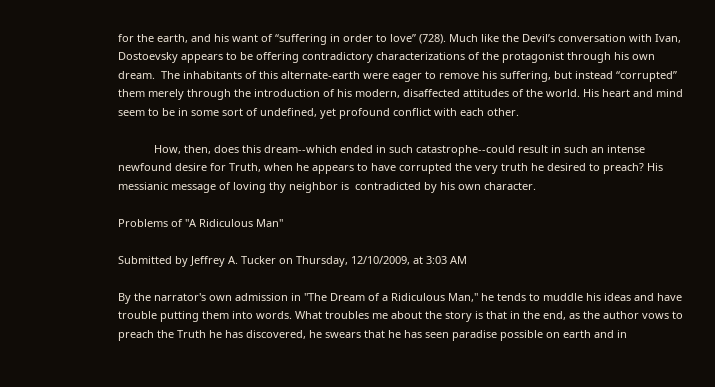for the earth, and his want of “suffering in order to love” (728). Much like the Devil’s conversation with Ivan, Dostoevsky appears to be offering contradictory characterizations of the protagonist through his own dream.  The inhabitants of this alternate-earth were eager to remove his suffering, but instead “corrupted” them merely through the introduction of his modern, disaffected attitudes of the world. His heart and mind seem to be in some sort of undefined, yet profound conflict with each other.

            How, then, does this dream--which ended in such catastrophe--could result in such an intense newfound desire for Truth, when he appears to have corrupted the very truth he desired to preach? His messianic message of loving thy neighbor is  contradicted by his own character.

Problems of "A Ridiculous Man"

Submitted by Jeffrey A. Tucker on Thursday, 12/10/2009, at 3:03 AM

By the narrator's own admission in "The Dream of a Ridiculous Man," he tends to muddle his ideas and have trouble putting them into words. What troubles me about the story is that in the end, as the author vows to preach the Truth he has discovered, he swears that he has seen paradise possible on earth and in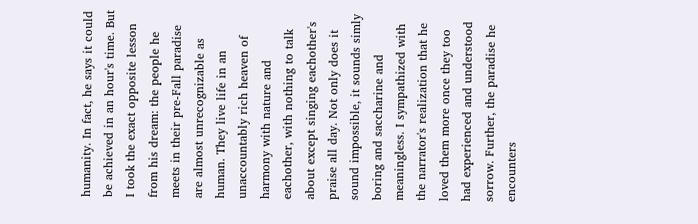humanity. In fact, he says it could be achieved in an hour's time. But I took the exact opposite lesson from his dream: the people he meets in their pre-Fall paradise are almost unrecognizable as human. They live life in an unaccountably rich heaven of harmony with nature and eachother, with nothing to talk about except singing eachother's praise all day. Not only does it sound impossible, it sounds simly boring and saccharine and meaningless. I sympathized with the narrator's realization that he loved them more once they too had experienced and understood sorrow. Further, the paradise he encounters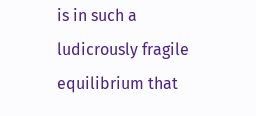is in such a ludicrously fragile equilibrium that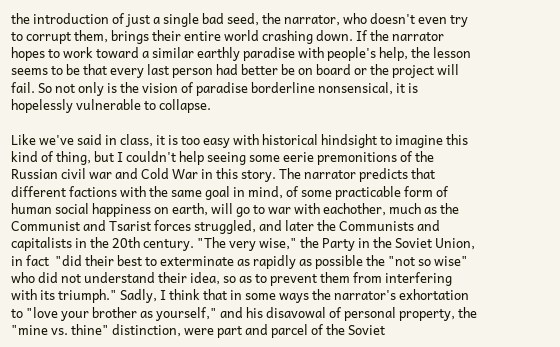the introduction of just a single bad seed, the narrator, who doesn't even try to corrupt them, brings their entire world crashing down. If the narrator hopes to work toward a similar earthly paradise with people's help, the lesson seems to be that every last person had better be on board or the project will fail. So not only is the vision of paradise borderline nonsensical, it is hopelessly vulnerable to collapse.

Like we've said in class, it is too easy with historical hindsight to imagine this kind of thing, but I couldn't help seeing some eerie premonitions of the Russian civil war and Cold War in this story. The narrator predicts that different factions with the same goal in mind, of some practicable form of human social happiness on earth, will go to war with eachother, much as the Communist and Tsarist forces struggled, and later the Communists and capitalists in the 20th century. "The very wise," the Party in the Soviet Union, in fact  "did their best to exterminate as rapidly as possible the "not so wise" who did not understand their idea, so as to prevent them from interfering with its triumph." Sadly, I think that in some ways the narrator's exhortation to "love your brother as yourself," and his disavowal of personal property, the "mine vs. thine" distinction, were part and parcel of the Soviet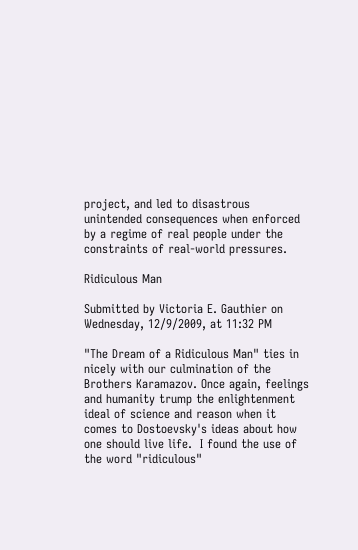project, and led to disastrous unintended consequences when enforced by a regime of real people under the constraints of real-world pressures.

Ridiculous Man

Submitted by Victoria E. Gauthier on Wednesday, 12/9/2009, at 11:32 PM

"The Dream of a Ridiculous Man" ties in nicely with our culmination of the Brothers Karamazov. Once again, feelings and humanity trump the enlightenment ideal of science and reason when it comes to Dostoevsky's ideas about how one should live life.  I found the use of the word "ridiculous"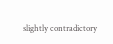slightly contradictory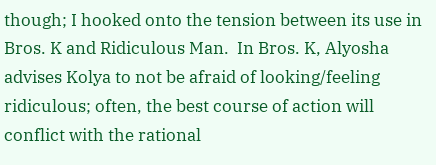though; I hooked onto the tension between its use in Bros. K and Ridiculous Man.  In Bros. K, Alyosha advises Kolya to not be afraid of looking/feeling ridiculous; often, the best course of action will conflict with the rational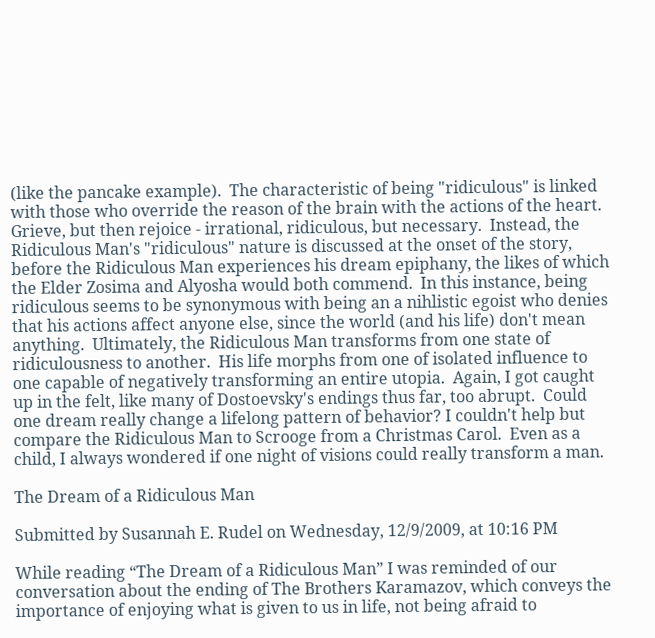(like the pancake example).  The characteristic of being "ridiculous" is linked with those who override the reason of the brain with the actions of the heart.  Grieve, but then rejoice - irrational, ridiculous, but necessary.  Instead, the Ridiculous Man's "ridiculous" nature is discussed at the onset of the story, before the Ridiculous Man experiences his dream epiphany, the likes of which the Elder Zosima and Alyosha would both commend.  In this instance, being ridiculous seems to be synonymous with being an a nihlistic egoist who denies that his actions affect anyone else, since the world (and his life) don't mean anything.  Ultimately, the Ridiculous Man transforms from one state of ridiculousness to another.  His life morphs from one of isolated influence to one capable of negatively transforming an entire utopia.  Again, I got caught up in the felt, like many of Dostoevsky's endings thus far, too abrupt.  Could one dream really change a lifelong pattern of behavior? I couldn't help but compare the Ridiculous Man to Scrooge from a Christmas Carol.  Even as a child, I always wondered if one night of visions could really transform a man.

The Dream of a Ridiculous Man

Submitted by Susannah E. Rudel on Wednesday, 12/9/2009, at 10:16 PM

While reading “The Dream of a Ridiculous Man” I was reminded of our conversation about the ending of The Brothers Karamazov, which conveys the importance of enjoying what is given to us in life, not being afraid to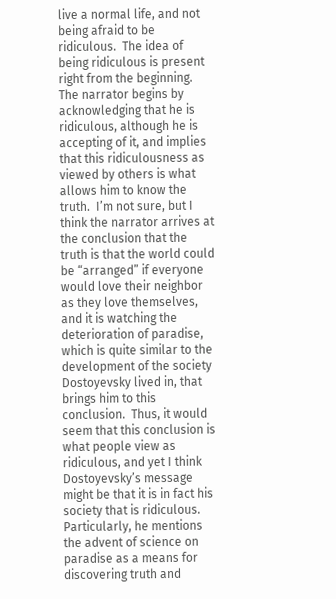live a normal life, and not being afraid to be ridiculous.  The idea of being ridiculous is present right from the beginning.  The narrator begins by acknowledging that he is ridiculous, although he is accepting of it, and implies that this ridiculousness as viewed by others is what allows him to know the truth.  I’m not sure, but I think the narrator arrives at the conclusion that the truth is that the world could be “arranged” if everyone would love their neighbor as they love themselves, and it is watching the deterioration of paradise, which is quite similar to the development of the society Dostoyevsky lived in, that brings him to this conclusion.  Thus, it would seem that this conclusion is what people view as ridiculous, and yet I think Dostoyevsky’s message might be that it is in fact his society that is ridiculous.  Particularly, he mentions the advent of science on paradise as a means for discovering truth and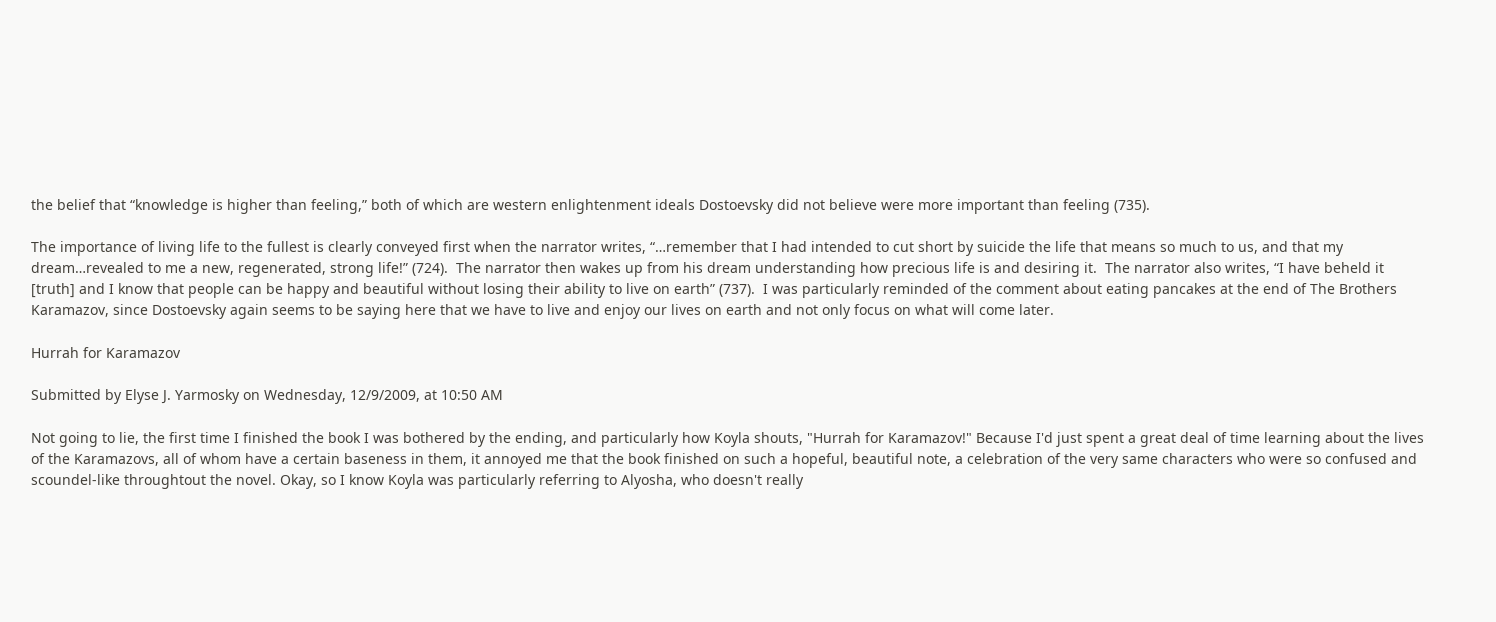the belief that “knowledge is higher than feeling,” both of which are western enlightenment ideals Dostoevsky did not believe were more important than feeling (735).

The importance of living life to the fullest is clearly conveyed first when the narrator writes, “…remember that I had intended to cut short by suicide the life that means so much to us, and that my dream…revealed to me a new, regenerated, strong life!” (724).  The narrator then wakes up from his dream understanding how precious life is and desiring it.  The narrator also writes, “I have beheld it [truth] and I know that people can be happy and beautiful without losing their ability to live on earth” (737).  I was particularly reminded of the comment about eating pancakes at the end of The Brothers Karamazov, since Dostoevsky again seems to be saying here that we have to live and enjoy our lives on earth and not only focus on what will come later.

Hurrah for Karamazov

Submitted by Elyse J. Yarmosky on Wednesday, 12/9/2009, at 10:50 AM

Not going to lie, the first time I finished the book I was bothered by the ending, and particularly how Koyla shouts, "Hurrah for Karamazov!" Because I'd just spent a great deal of time learning about the lives of the Karamazovs, all of whom have a certain baseness in them, it annoyed me that the book finished on such a hopeful, beautiful note, a celebration of the very same characters who were so confused and scoundel-like throughtout the novel. Okay, so I know Koyla was particularly referring to Alyosha, who doesn't really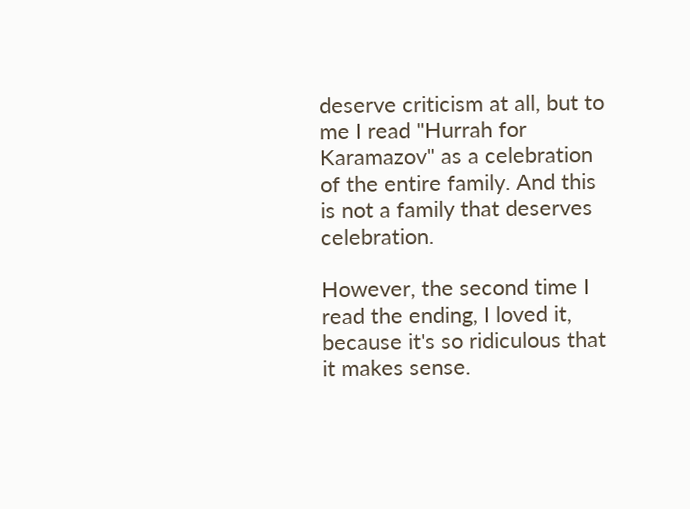deserve criticism at all, but to me I read "Hurrah for Karamazov" as a celebration of the entire family. And this is not a family that deserves celebration.

However, the second time I read the ending, I loved it, because it's so ridiculous that it makes sense.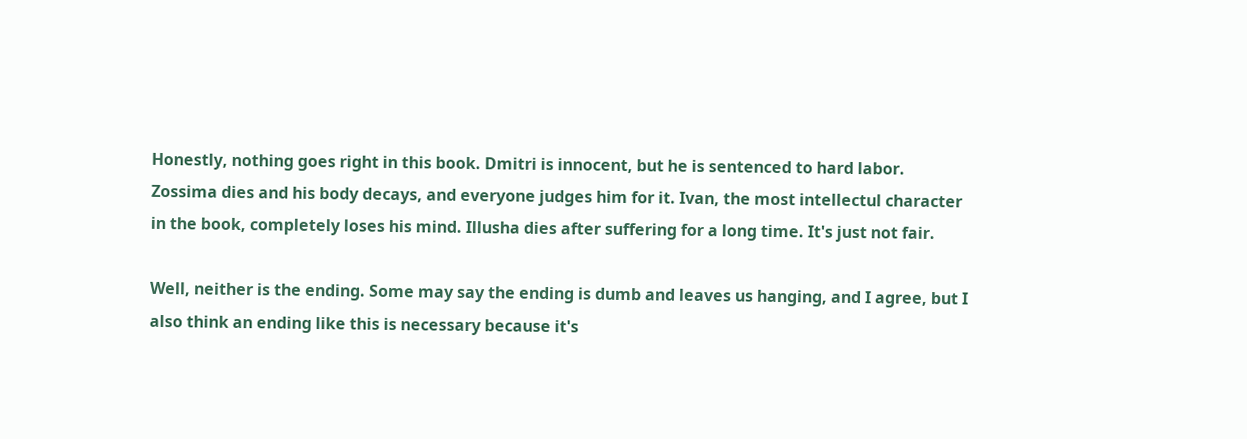Honestly, nothing goes right in this book. Dmitri is innocent, but he is sentenced to hard labor. Zossima dies and his body decays, and everyone judges him for it. Ivan, the most intellectul character in the book, completely loses his mind. Illusha dies after suffering for a long time. It's just not fair.

Well, neither is the ending. Some may say the ending is dumb and leaves us hanging, and I agree, but I also think an ending like this is necessary because it's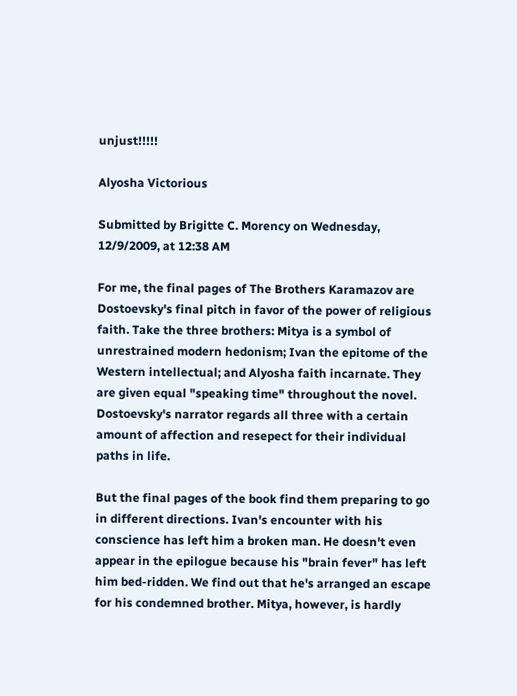unjust!!!!!

Alyosha Victorious

Submitted by Brigitte C. Morency on Wednesday, 12/9/2009, at 12:38 AM

For me, the final pages of The Brothers Karamazov are Dostoevsky's final pitch in favor of the power of religious faith. Take the three brothers: Mitya is a symbol of unrestrained modern hedonism; Ivan the epitome of the Western intellectual; and Alyosha faith incarnate. They are given equal "speaking time" throughout the novel. Dostoevsky's narrator regards all three with a certain amount of affection and resepect for their individual paths in life.

But the final pages of the book find them preparing to go in different directions. Ivan's encounter with his conscience has left him a broken man. He doesn't even appear in the epilogue because his "brain fever" has left him bed-ridden. We find out that he's arranged an escape for his condemned brother. Mitya, however, is hardly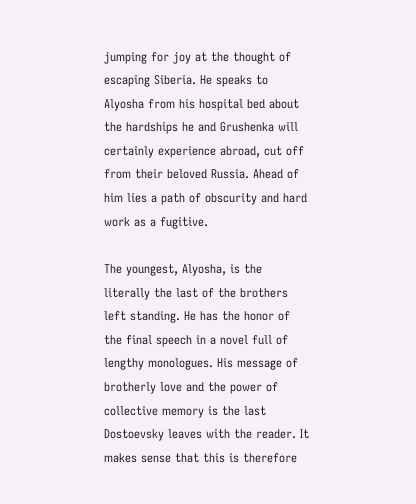jumping for joy at the thought of escaping Siberia. He speaks to Alyosha from his hospital bed about the hardships he and Grushenka will certainly experience abroad, cut off from their beloved Russia. Ahead of him lies a path of obscurity and hard work as a fugitive.

The youngest, Alyosha, is the literally the last of the brothers left standing. He has the honor of the final speech in a novel full of lengthy monologues. His message of brotherly love and the power of collective memory is the last Dostoevsky leaves with the reader. It makes sense that this is therefore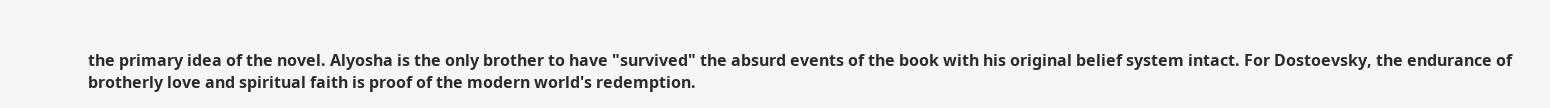the primary idea of the novel. Alyosha is the only brother to have "survived" the absurd events of the book with his original belief system intact. For Dostoevsky, the endurance of brotherly love and spiritual faith is proof of the modern world's redemption.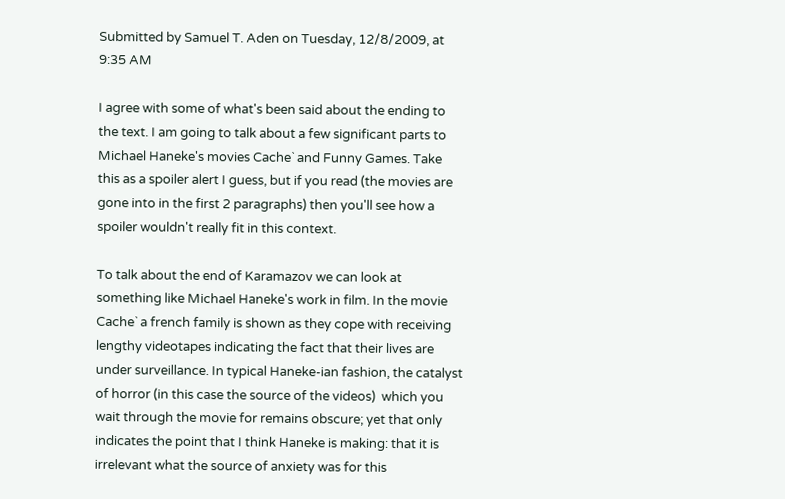Submitted by Samuel T. Aden on Tuesday, 12/8/2009, at 9:35 AM

I agree with some of what's been said about the ending to the text. I am going to talk about a few significant parts to Michael Haneke's movies Cache` and Funny Games. Take this as a spoiler alert I guess, but if you read (the movies are gone into in the first 2 paragraphs) then you'll see how a spoiler wouldn't really fit in this context.

To talk about the end of Karamazov we can look at something like Michael Haneke's work in film. In the movie Cache` a french family is shown as they cope with receiving lengthy videotapes indicating the fact that their lives are under surveillance. In typical Haneke-ian fashion, the catalyst of horror (in this case the source of the videos)  which you wait through the movie for remains obscure; yet that only indicates the point that I think Haneke is making: that it is irrelevant what the source of anxiety was for this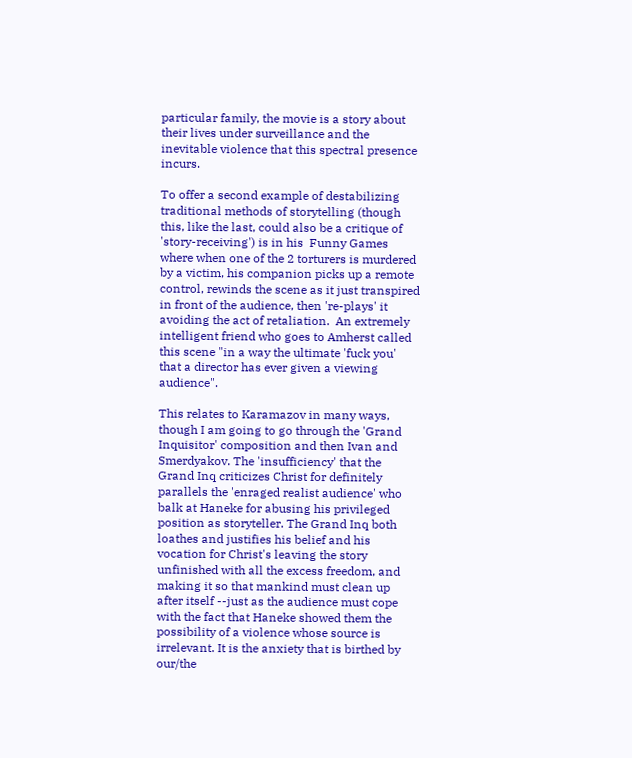particular family, the movie is a story about their lives under surveillance and the inevitable violence that this spectral presence incurs.

To offer a second example of destabilizing traditional methods of storytelling (though this, like the last, could also be a critique of 'story-receiving') is in his  Funny Games where when one of the 2 torturers is murdered by a victim, his companion picks up a remote control, rewinds the scene as it just transpired in front of the audience, then 're-plays' it avoiding the act of retaliation.  An extremely intelligent friend who goes to Amherst called this scene "in a way the ultimate 'fuck you' that a director has ever given a viewing audience".

This relates to Karamazov in many ways, though I am going to go through the 'Grand Inquisitor' composition and then Ivan and Smerdyakov. The 'insufficiency' that the Grand Inq criticizes Christ for definitely parallels the 'enraged realist audience' who balk at Haneke for abusing his privileged position as storyteller. The Grand Inq both loathes and justifies his belief and his vocation for Christ's leaving the story unfinished with all the excess freedom, and making it so that mankind must clean up after itself --just as the audience must cope with the fact that Haneke showed them the possibility of a violence whose source is irrelevant. It is the anxiety that is birthed by our/the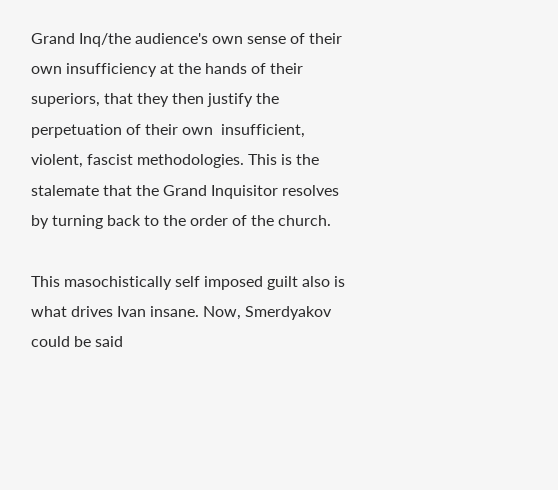Grand Inq/the audience's own sense of their own insufficiency at the hands of their superiors, that they then justify the perpetuation of their own  insufficient, violent, fascist methodologies. This is the stalemate that the Grand Inquisitor resolves by turning back to the order of the church.

This masochistically self imposed guilt also is what drives Ivan insane. Now, Smerdyakov could be said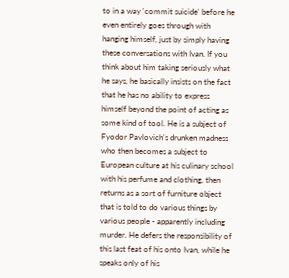to in a way 'commit suicide' before he even entirely goes through with hanging himself, just by simply having these conversations with Ivan. If you think about him taking seriously what he says, he basically insists on the fact that he has no ability to express himself beyond the point of acting as some kind of tool. He is a subject of Fyodor Pavlovich's drunken madness who then becomes a subject to European culture at his culinary school with his perfume and clothing, then returns as a sort of furniture object that is told to do various things by various people - apparently including murder. He defers the responsibility of this last feat of his onto Ivan, while he speaks only of his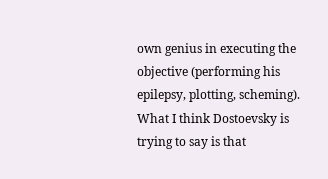own genius in executing the objective (performing his epilepsy, plotting, scheming). What I think Dostoevsky is trying to say is that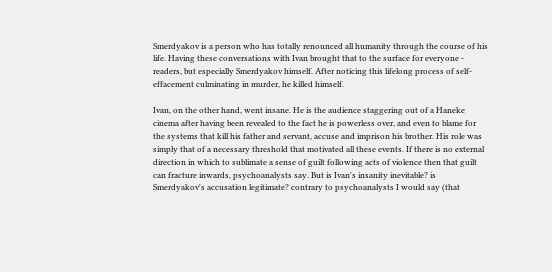Smerdyakov is a person who has totally renounced all humanity through the course of his life. Having these conversations with Ivan brought that to the surface for everyone - readers, but especially Smerdyakov himself. After noticing this lifelong process of self-effacement culminating in murder, he killed himself.

Ivan, on the other hand, went insane. He is the audience staggering out of a Haneke cinema after having been revealed to the fact he is powerless over, and even to blame for the systems that kill his father and servant, accuse and imprison his brother. His role was simply that of a necessary threshold that motivated all these events. If there is no external direction in which to sublimate a sense of guilt following acts of violence then that guilt can fracture inwards, psychoanalysts say. But is Ivan's insanity inevitable? is Smerdyakov's accusation legitimate? contrary to psychoanalysts I would say (that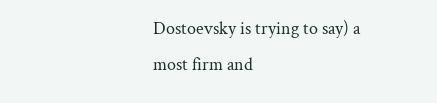Dostoevsky is trying to say) a most firm and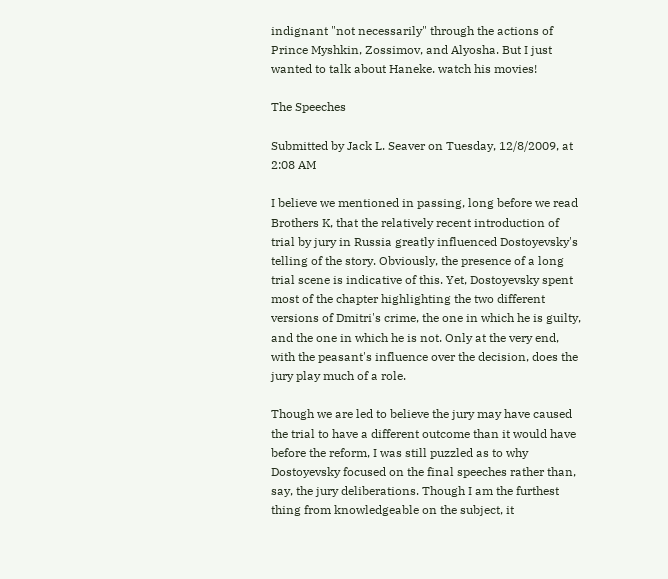indignant "not necessarily" through the actions of Prince Myshkin, Zossimov, and Alyosha. But I just wanted to talk about Haneke. watch his movies!

The Speeches

Submitted by Jack L. Seaver on Tuesday, 12/8/2009, at 2:08 AM

I believe we mentioned in passing, long before we read Brothers K, that the relatively recent introduction of trial by jury in Russia greatly influenced Dostoyevsky's telling of the story. Obviously, the presence of a long trial scene is indicative of this. Yet, Dostoyevsky spent most of the chapter highlighting the two different versions of Dmitri's crime, the one in which he is guilty, and the one in which he is not. Only at the very end, with the peasant's influence over the decision, does the jury play much of a role.

Though we are led to believe the jury may have caused the trial to have a different outcome than it would have before the reform, I was still puzzled as to why Dostoyevsky focused on the final speeches rather than, say, the jury deliberations. Though I am the furthest thing from knowledgeable on the subject, it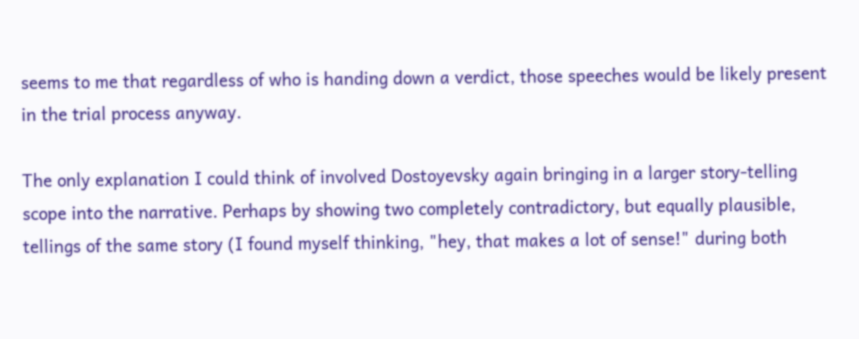seems to me that regardless of who is handing down a verdict, those speeches would be likely present in the trial process anyway.

The only explanation I could think of involved Dostoyevsky again bringing in a larger story-telling scope into the narrative. Perhaps by showing two completely contradictory, but equally plausible, tellings of the same story (I found myself thinking, "hey, that makes a lot of sense!" during both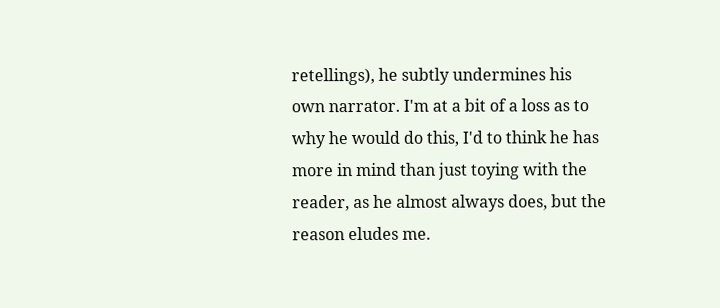retellings), he subtly undermines his own narrator. I'm at a bit of a loss as to why he would do this, I'd to think he has more in mind than just toying with the reader, as he almost always does, but the reason eludes me.